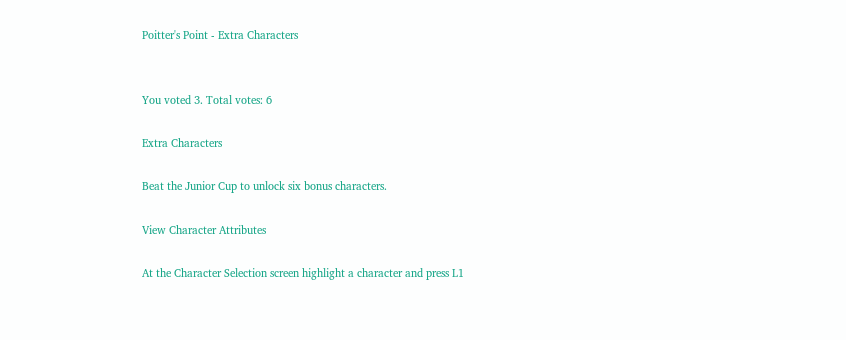Poitter's Point - Extra Characters


You voted 3. Total votes: 6

Extra Characters

Beat the Junior Cup to unlock six bonus characters.

View Character Attributes

At the Character Selection screen highlight a character and press L1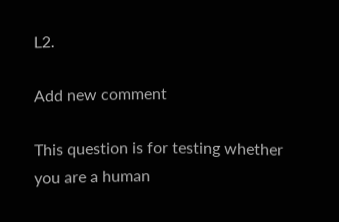L2.

Add new comment

This question is for testing whether you are a human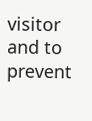visitor and to prevent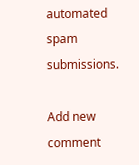automated spam submissions.

Add new comment